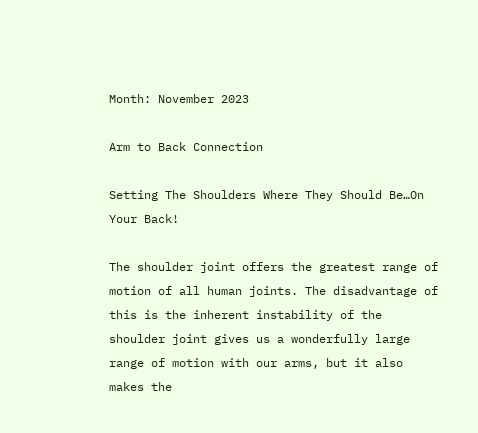Month: November 2023

Arm to Back Connection

Setting The Shoulders Where They Should Be…On Your Back!

The shoulder joint offers the greatest range of motion of all human joints. The disadvantage of this is the inherent instability of the shoulder joint gives us a wonderfully large range of motion with our arms, but it also makes the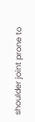shoulder joint prone to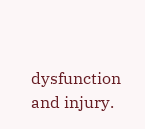dysfunction and injury.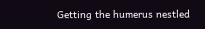Getting the humerus nestled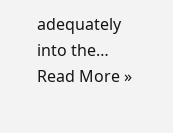adequately into the… Read More »